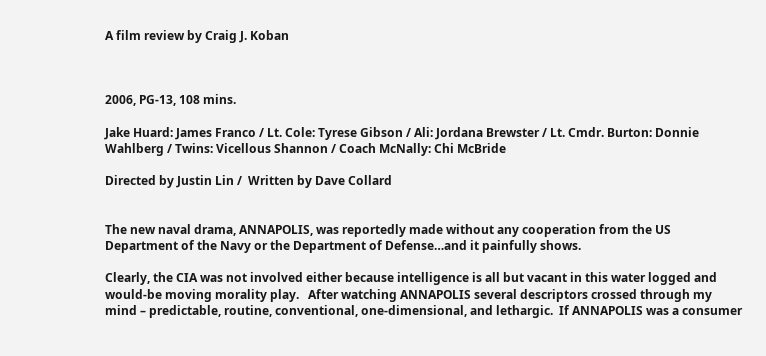A film review by Craig J. Koban



2006, PG-13, 108 mins.

Jake Huard: James Franco / Lt. Cole: Tyrese Gibson / Ali: Jordana Brewster / Lt. Cmdr. Burton: Donnie Wahlberg / Twins: Vicellous Shannon / Coach McNally: Chi McBride

Directed by Justin Lin /  Written by Dave Collard


The new naval drama, ANNAPOLIS, was reportedly made without any cooperation from the US Department of the Navy or the Department of Defense…and it painfully shows.

Clearly, the CIA was not involved either because intelligence is all but vacant in this water logged and would-be moving morality play.   After watching ANNAPOLIS several descriptors crossed through my mind – predictable, routine, conventional, one-dimensional, and lethargic.  If ANNAPOLIS was a consumer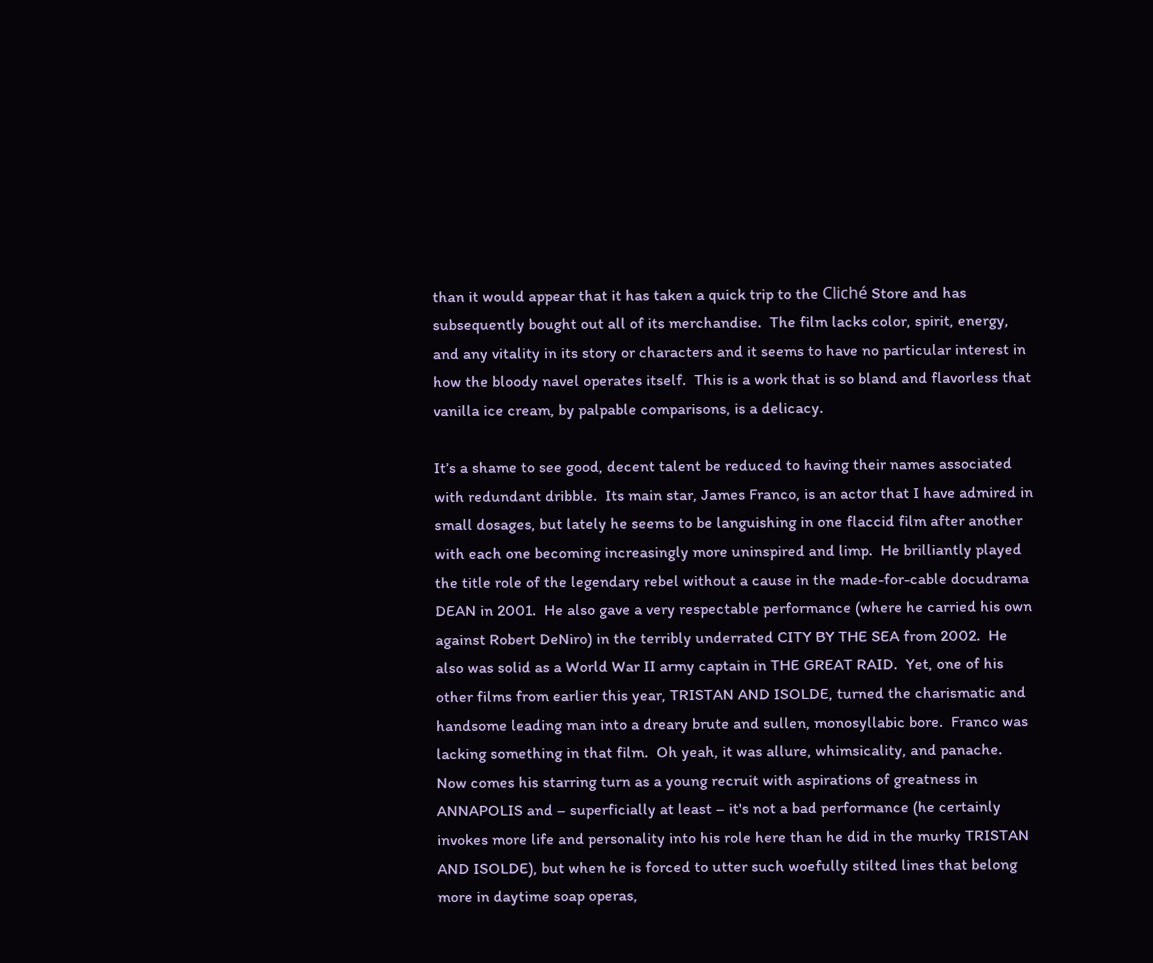than it would appear that it has taken a quick trip to the Cliché Store and has subsequently bought out all of its merchandise.  The film lacks color, spirit, energy, and any vitality in its story or characters and it seems to have no particular interest in how the bloody navel operates itself.  This is a work that is so bland and flavorless that vanilla ice cream, by palpable comparisons, is a delicacy.

It’s a shame to see good, decent talent be reduced to having their names associated with redundant dribble.  Its main star, James Franco, is an actor that I have admired in small dosages, but lately he seems to be languishing in one flaccid film after another with each one becoming increasingly more uninspired and limp.  He brilliantly played the title role of the legendary rebel without a cause in the made-for-cable docudrama DEAN in 2001.  He also gave a very respectable performance (where he carried his own against Robert DeNiro) in the terribly underrated CITY BY THE SEA from 2002.  He also was solid as a World War II army captain in THE GREAT RAID.  Yet, one of his other films from earlier this year, TRISTAN AND ISOLDE, turned the charismatic and handsome leading man into a dreary brute and sullen, monosyllabic bore.  Franco was lacking something in that film.  Oh yeah, it was allure, whimsicality, and panache.  Now comes his starring turn as a young recruit with aspirations of greatness in ANNAPOLIS and – superficially at least – it's not a bad performance (he certainly invokes more life and personality into his role here than he did in the murky TRISTAN AND ISOLDE), but when he is forced to utter such woefully stilted lines that belong more in daytime soap operas,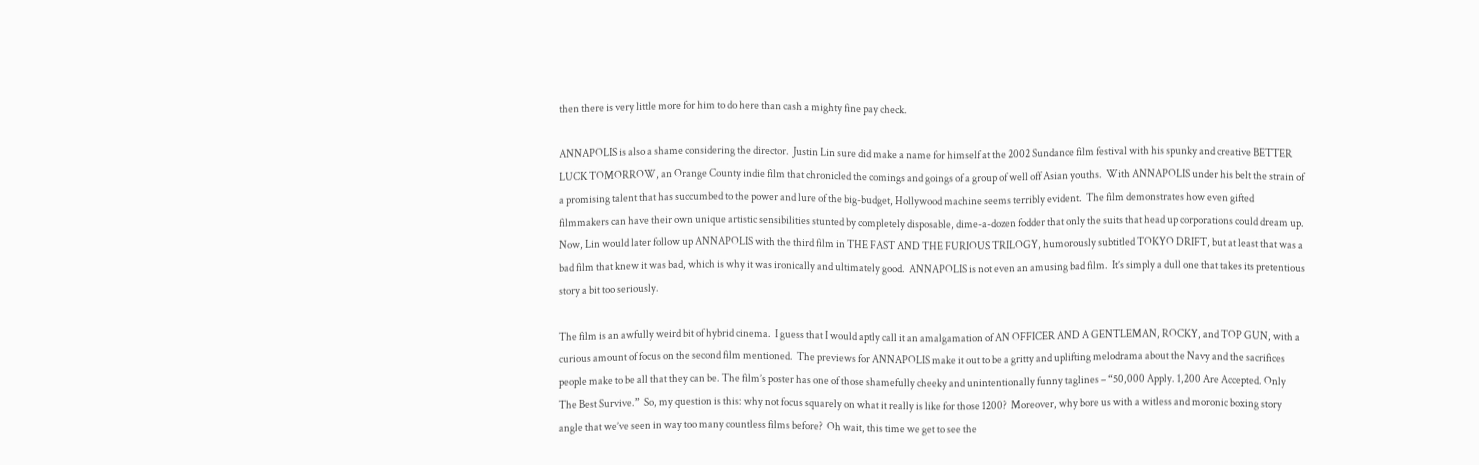then there is very little more for him to do here than cash a mighty fine pay check.

ANNAPOLIS is also a shame considering the director.  Justin Lin sure did make a name for himself at the 2002 Sundance film festival with his spunky and creative BETTER LUCK TOMORROW, an Orange County indie film that chronicled the comings and goings of a group of well off Asian youths.  With ANNAPOLIS under his belt the strain of a promising talent that has succumbed to the power and lure of the big-budget, Hollywood machine seems terribly evident.  The film demonstrates how even gifted filmmakers can have their own unique artistic sensibilities stunted by completely disposable, dime-a-dozen fodder that only the suits that head up corporations could dream up.  Now, Lin would later follow up ANNAPOLIS with the third film in THE FAST AND THE FURIOUS TRILOGY, humorously subtitled TOKYO DRIFT, but at least that was a bad film that knew it was bad, which is why it was ironically and ultimately good.  ANNAPOLIS is not even an amusing bad film.  It’s simply a dull one that takes its pretentious story a bit too seriously.

The film is an awfully weird bit of hybrid cinema.  I guess that I would aptly call it an amalgamation of AN OFFICER AND A GENTLEMAN, ROCKY, and TOP GUN, with a curious amount of focus on the second film mentioned.  The previews for ANNAPOLIS make it out to be a gritty and uplifting melodrama about the Navy and the sacrifices people make to be all that they can be. The film’s poster has one of those shamefully cheeky and unintentionally funny taglines – “50,000 Apply. 1,200 Are Accepted. Only The Best Survive.”  So, my question is this: why not focus squarely on what it really is like for those 1200?  Moreover, why bore us with a witless and moronic boxing story angle that we’ve seen in way too many countless films before?  Oh wait, this time we get to see the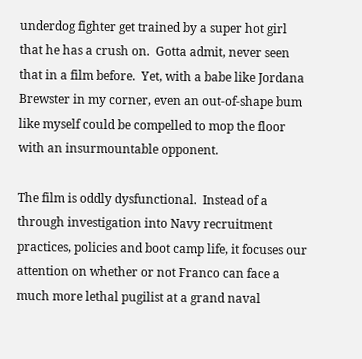underdog fighter get trained by a super hot girl that he has a crush on.  Gotta admit, never seen that in a film before.  Yet, with a babe like Jordana Brewster in my corner, even an out-of-shape bum like myself could be compelled to mop the floor with an insurmountable opponent.

The film is oddly dysfunctional.  Instead of a through investigation into Navy recruitment practices, policies and boot camp life, it focuses our attention on whether or not Franco can face a much more lethal pugilist at a grand naval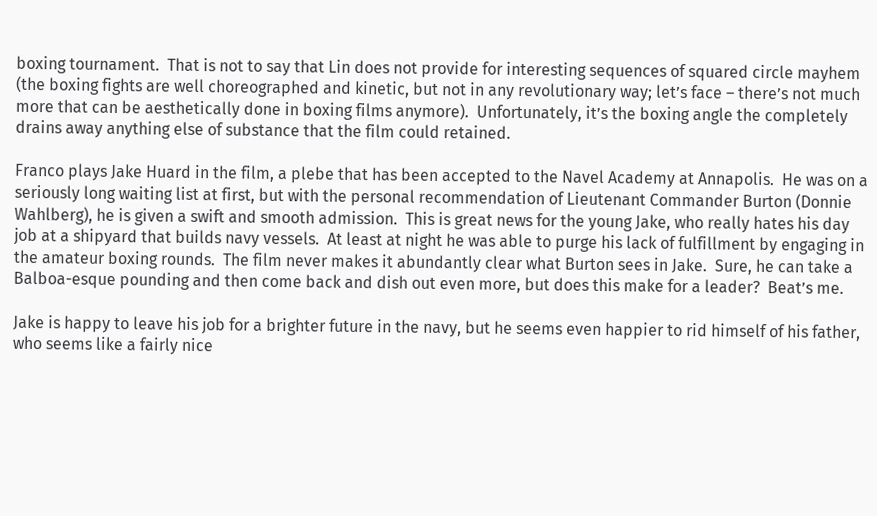boxing tournament.  That is not to say that Lin does not provide for interesting sequences of squared circle mayhem (the boxing fights are well choreographed and kinetic, but not in any revolutionary way; let’s face – there’s not much more that can be aesthetically done in boxing films anymore).  Unfortunately, it’s the boxing angle the completely drains away anything else of substance that the film could retained.

Franco plays Jake Huard in the film, a plebe that has been accepted to the Navel Academy at Annapolis.  He was on a seriously long waiting list at first, but with the personal recommendation of Lieutenant Commander Burton (Donnie Wahlberg), he is given a swift and smooth admission.  This is great news for the young Jake, who really hates his day job at a shipyard that builds navy vessels.  At least at night he was able to purge his lack of fulfillment by engaging in the amateur boxing rounds.  The film never makes it abundantly clear what Burton sees in Jake.  Sure, he can take a Balboa-esque pounding and then come back and dish out even more, but does this make for a leader?  Beat’s me.

Jake is happy to leave his job for a brighter future in the navy, but he seems even happier to rid himself of his father, who seems like a fairly nice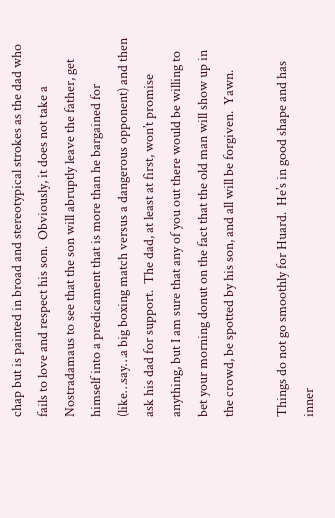chap but is painted in broad and stereotypical strokes as the dad who fails to love and respect his son.  Obviously, it does not take a Nostradamaus to see that the son will abruptly leave the father, get himself into a predicament that is more than he bargained for (like…say…a big boxing match versus a dangerous opponent) and then ask his dad for support.  The dad, at least at first, won’t promise anything, but I am sure that any of you out there would be willing to bet your morning donut on the fact that the old man will show up in the crowd, be spotted by his son, and all will be forgiven.  Yawn.

Things do not go smoothly for Huard.  He’s in good shape and has inner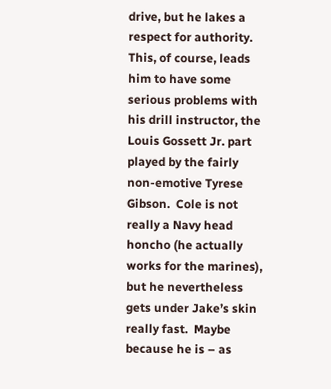drive, but he lakes a respect for authority.  This, of course, leads him to have some serious problems with his drill instructor, the Louis Gossett Jr. part played by the fairly non-emotive Tyrese Gibson.  Cole is not really a Navy head honcho (he actually works for the marines), but he nevertheless gets under Jake’s skin really fast.  Maybe because he is – as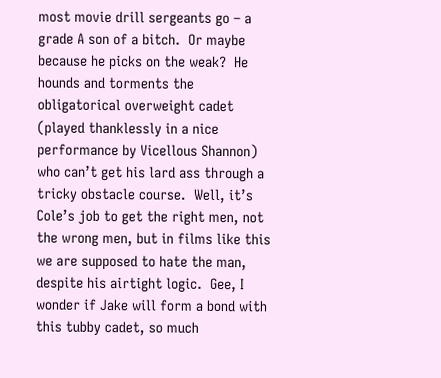most movie drill sergeants go – a grade A son of a bitch.  Or maybe because he picks on the weak?  He hounds and torments the obligatorical overweight cadet (played thanklessly in a nice performance by Vicellous Shannon) who can’t get his lard ass through a tricky obstacle course.  Well, it’s Cole’s job to get the right men, not the wrong men, but in films like this we are supposed to hate the man, despite his airtight logic.  Gee, I wonder if Jake will form a bond with this tubby cadet, so much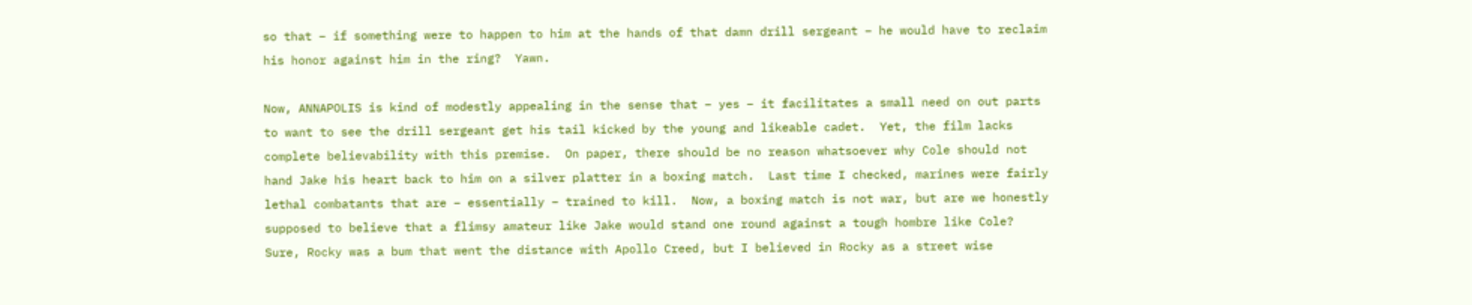so that – if something were to happen to him at the hands of that damn drill sergeant – he would have to reclaim his honor against him in the ring?  Yawn.

Now, ANNAPOLIS is kind of modestly appealing in the sense that – yes – it facilitates a small need on out parts to want to see the drill sergeant get his tail kicked by the young and likeable cadet.  Yet, the film lacks complete believability with this premise.  On paper, there should be no reason whatsoever why Cole should not hand Jake his heart back to him on a silver platter in a boxing match.  Last time I checked, marines were fairly lethal combatants that are – essentially – trained to kill.  Now, a boxing match is not war, but are we honestly supposed to believe that a flimsy amateur like Jake would stand one round against a tough hombre like Cole?  Sure, Rocky was a bum that went the distance with Apollo Creed, but I believed in Rocky as a street wise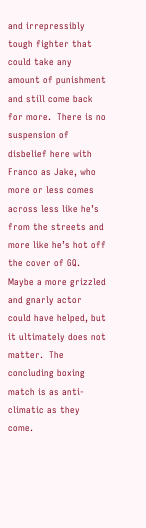and irrepressibly tough fighter that could take any amount of punishment and still come back for more.  There is no suspension of disbelief here with Franco as Jake, who more or less comes across less like he’s from the streets and more like he’s hot off the cover of GQ.  Maybe a more grizzled and gnarly actor could have helped, but it ultimately does not matter.  The concluding boxing match is as anti-climatic as they come.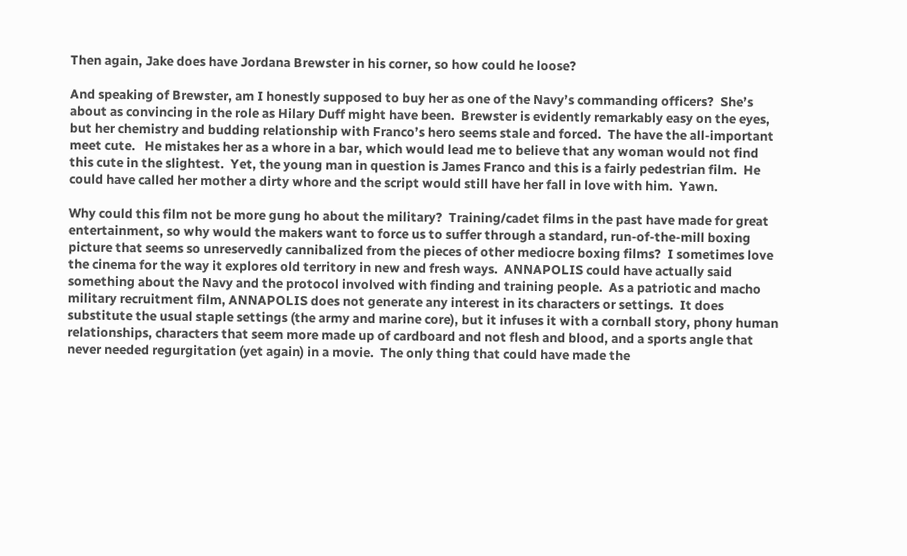Then again, Jake does have Jordana Brewster in his corner, so how could he loose?

And speaking of Brewster, am I honestly supposed to buy her as one of the Navy’s commanding officers?  She’s about as convincing in the role as Hilary Duff might have been.  Brewster is evidently remarkably easy on the eyes, but her chemistry and budding relationship with Franco’s hero seems stale and forced.  The have the all-important meet cute.   He mistakes her as a whore in a bar, which would lead me to believe that any woman would not find this cute in the slightest.  Yet, the young man in question is James Franco and this is a fairly pedestrian film.  He could have called her mother a dirty whore and the script would still have her fall in love with him.  Yawn.

Why could this film not be more gung ho about the military?  Training/cadet films in the past have made for great entertainment, so why would the makers want to force us to suffer through a standard, run-of-the-mill boxing picture that seems so unreservedly cannibalized from the pieces of other mediocre boxing films?  I sometimes love the cinema for the way it explores old territory in new and fresh ways.  ANNAPOLIS could have actually said something about the Navy and the protocol involved with finding and training people.  As a patriotic and macho military recruitment film, ANNAPOLIS does not generate any interest in its characters or settings.  It does substitute the usual staple settings (the army and marine core), but it infuses it with a cornball story, phony human relationships, characters that seem more made up of cardboard and not flesh and blood, and a sports angle that never needed regurgitation (yet again) in a movie.  The only thing that could have made the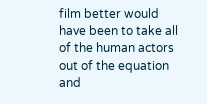film better would have been to take all of the human actors out of the equation and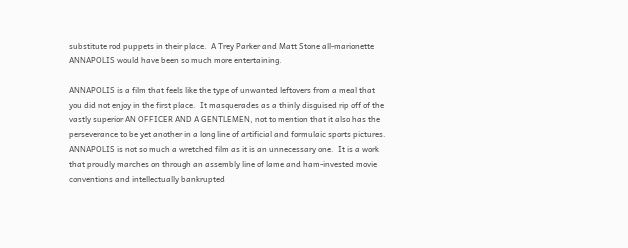substitute rod puppets in their place.  A Trey Parker and Matt Stone all-marionette ANNAPOLIS would have been so much more entertaining.

ANNAPOLIS is a film that feels like the type of unwanted leftovers from a meal that you did not enjoy in the first place.  It masquerades as a thinly disguised rip off of the vastly superior AN OFFICER AND A GENTLEMEN, not to mention that it also has the perseverance to be yet another in a long line of artificial and formulaic sports pictures.  ANNAPOLIS is not so much a wretched film as it is an unnecessary one.  It is a work that proudly marches on through an assembly line of lame and ham-invested movie conventions and intellectually bankrupted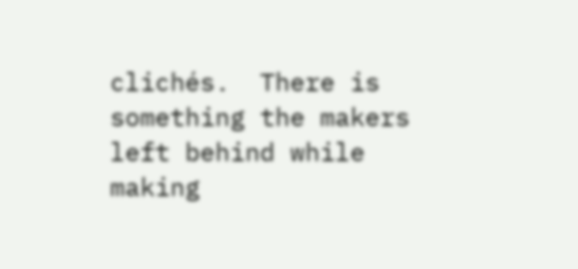clichés.  There is something the makers left behind while making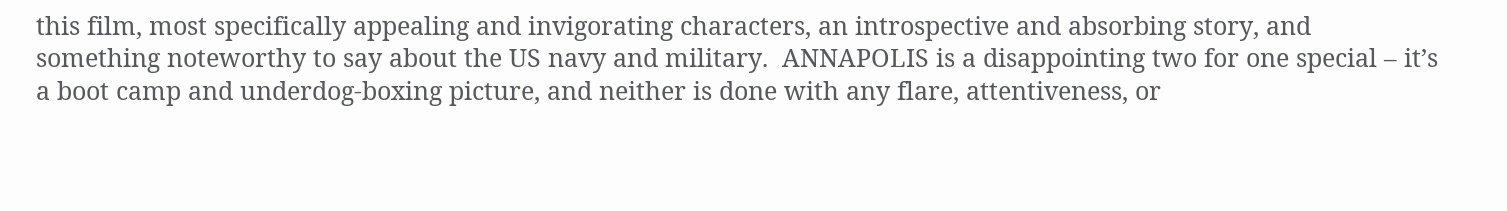this film, most specifically appealing and invigorating characters, an introspective and absorbing story, and something noteworthy to say about the US navy and military.  ANNAPOLIS is a disappointing two for one special – it’s a boot camp and underdog-boxing picture, and neither is done with any flare, attentiveness, or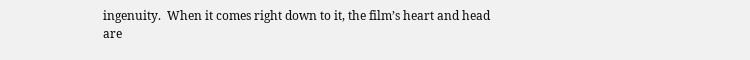ingenuity.  When it comes right down to it, the film’s heart and head are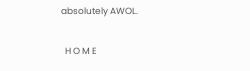absolutely AWOL.

  H O M E